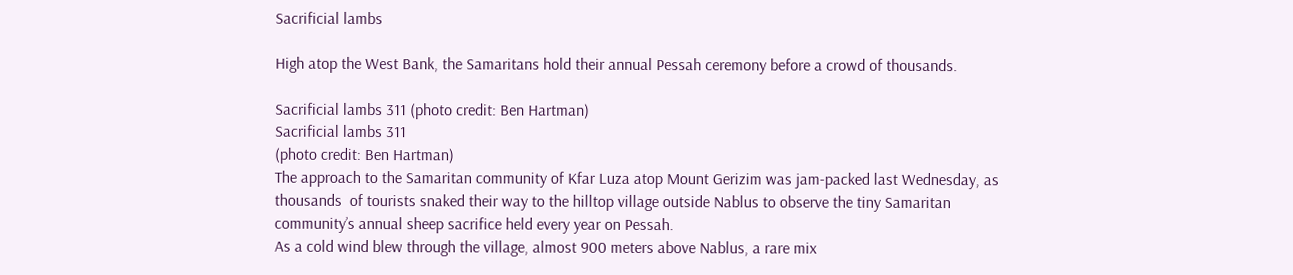Sacrificial lambs

High atop the West Bank, the Samaritans hold their annual Pessah ceremony before a crowd of thousands.

Sacrificial lambs 311 (photo credit: Ben Hartman)
Sacrificial lambs 311
(photo credit: Ben Hartman)
The approach to the Samaritan community of Kfar Luza atop Mount Gerizim was jam-packed last Wednesday, as thousands  of tourists snaked their way to the hilltop village outside Nablus to observe the tiny Samaritan community’s annual sheep sacrifice held every year on Pessah.
As a cold wind blew through the village, almost 900 meters above Nablus, a rare mix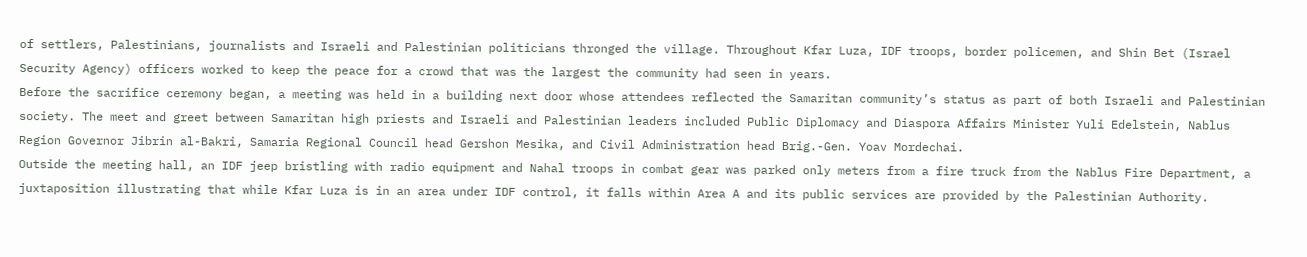of settlers, Palestinians, journalists and Israeli and Palestinian politicians thronged the village. Throughout Kfar Luza, IDF troops, border policemen, and Shin Bet (Israel Security Agency) officers worked to keep the peace for a crowd that was the largest the community had seen in years.
Before the sacrifice ceremony began, a meeting was held in a building next door whose attendees reflected the Samaritan community’s status as part of both Israeli and Palestinian society. The meet and greet between Samaritan high priests and Israeli and Palestinian leaders included Public Diplomacy and Diaspora Affairs Minister Yuli Edelstein, Nablus Region Governor Jibrin al-Bakri, Samaria Regional Council head Gershon Mesika, and Civil Administration head Brig.-Gen. Yoav Mordechai.
Outside the meeting hall, an IDF jeep bristling with radio equipment and Nahal troops in combat gear was parked only meters from a fire truck from the Nablus Fire Department, a juxtaposition illustrating that while Kfar Luza is in an area under IDF control, it falls within Area A and its public services are provided by the Palestinian Authority.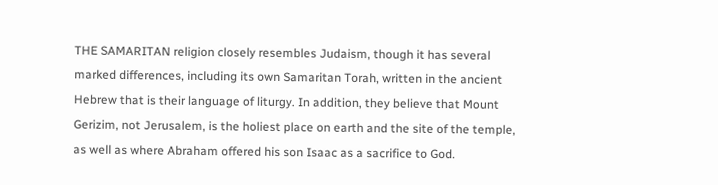THE SAMARITAN religion closely resembles Judaism, though it has several marked differences, including its own Samaritan Torah, written in the ancient Hebrew that is their language of liturgy. In addition, they believe that Mount Gerizim, not Jerusalem, is the holiest place on earth and the site of the temple, as well as where Abraham offered his son Isaac as a sacrifice to God.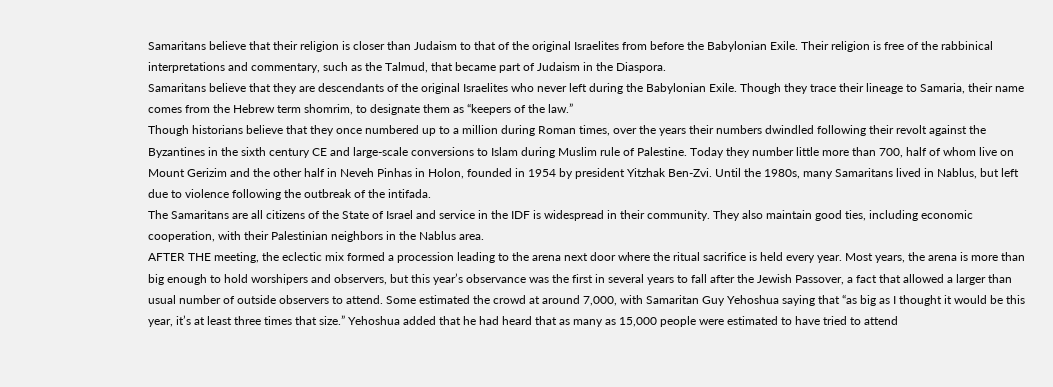Samaritans believe that their religion is closer than Judaism to that of the original Israelites from before the Babylonian Exile. Their religion is free of the rabbinical interpretations and commentary, such as the Talmud, that became part of Judaism in the Diaspora.
Samaritans believe that they are descendants of the original Israelites who never left during the Babylonian Exile. Though they trace their lineage to Samaria, their name comes from the Hebrew term shomrim, to designate them as “keepers of the law.”
Though historians believe that they once numbered up to a million during Roman times, over the years their numbers dwindled following their revolt against the Byzantines in the sixth century CE and large-scale conversions to Islam during Muslim rule of Palestine. Today they number little more than 700, half of whom live on Mount Gerizim and the other half in Neveh Pinhas in Holon, founded in 1954 by president Yitzhak Ben-Zvi. Until the 1980s, many Samaritans lived in Nablus, but left due to violence following the outbreak of the intifada.
The Samaritans are all citizens of the State of Israel and service in the IDF is widespread in their community. They also maintain good ties, including economic cooperation, with their Palestinian neighbors in the Nablus area.
AFTER THE meeting, the eclectic mix formed a procession leading to the arena next door where the ritual sacrifice is held every year. Most years, the arena is more than big enough to hold worshipers and observers, but this year’s observance was the first in several years to fall after the Jewish Passover, a fact that allowed a larger than usual number of outside observers to attend. Some estimated the crowd at around 7,000, with Samaritan Guy Yehoshua saying that “as big as I thought it would be this year, it’s at least three times that size.” Yehoshua added that he had heard that as many as 15,000 people were estimated to have tried to attend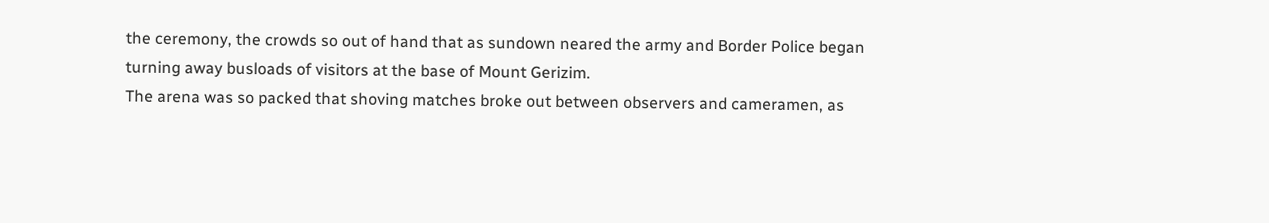the ceremony, the crowds so out of hand that as sundown neared the army and Border Police began turning away busloads of visitors at the base of Mount Gerizim.
The arena was so packed that shoving matches broke out between observers and cameramen, as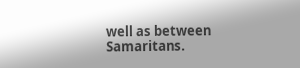well as between Samaritans.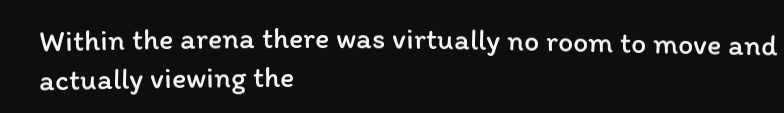Within the arena there was virtually no room to move and actually viewing the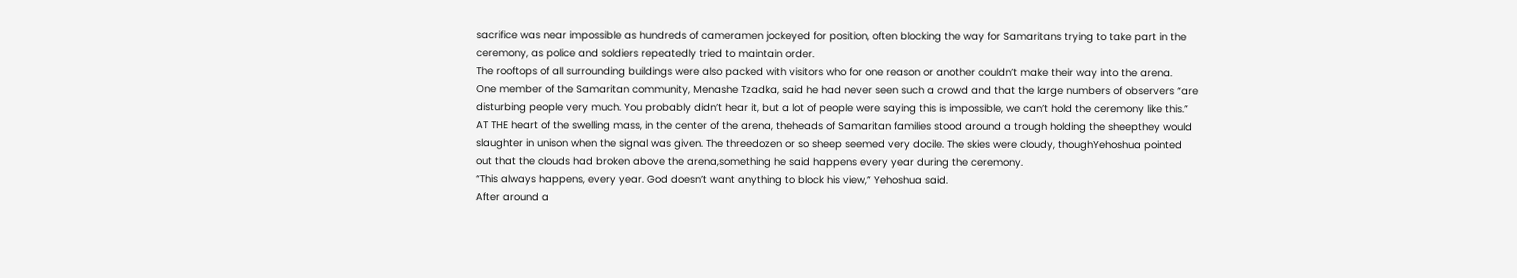sacrifice was near impossible as hundreds of cameramen jockeyed for position, often blocking the way for Samaritans trying to take part in the ceremony, as police and soldiers repeatedly tried to maintain order.
The rooftops of all surrounding buildings were also packed with visitors who for one reason or another couldn’t make their way into the arena.
One member of the Samaritan community, Menashe Tzadka, said he had never seen such a crowd and that the large numbers of observers “are disturbing people very much. You probably didn’t hear it, but a lot of people were saying this is impossible, we can’t hold the ceremony like this.”
AT THE heart of the swelling mass, in the center of the arena, theheads of Samaritan families stood around a trough holding the sheepthey would slaughter in unison when the signal was given. The threedozen or so sheep seemed very docile. The skies were cloudy, thoughYehoshua pointed out that the clouds had broken above the arena,something he said happens every year during the ceremony.
“This always happens, every year. God doesn’t want anything to block his view,” Yehoshua said.
After around a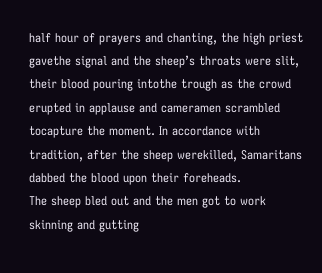half hour of prayers and chanting, the high priest gavethe signal and the sheep’s throats were slit, their blood pouring intothe trough as the crowd erupted in applause and cameramen scrambled tocapture the moment. In accordance with tradition, after the sheep werekilled, Samaritans dabbed the blood upon their foreheads.
The sheep bled out and the men got to work skinning and gutting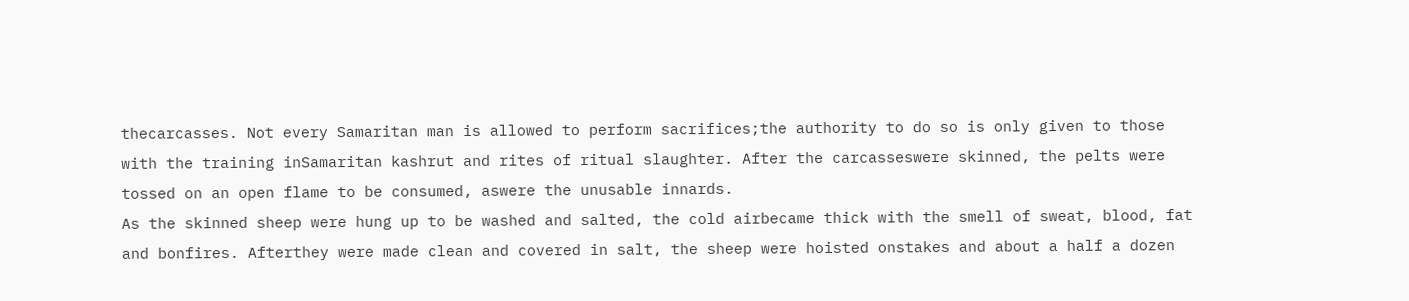thecarcasses. Not every Samaritan man is allowed to perform sacrifices;the authority to do so is only given to those with the training inSamaritan kashrut and rites of ritual slaughter. After the carcasseswere skinned, the pelts were tossed on an open flame to be consumed, aswere the unusable innards.
As the skinned sheep were hung up to be washed and salted, the cold airbecame thick with the smell of sweat, blood, fat and bonfires. Afterthey were made clean and covered in salt, the sheep were hoisted onstakes and about a half a dozen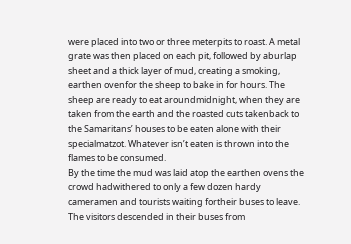were placed into two or three meterpits to roast. A metal grate was then placed on each pit, followed by aburlap sheet and a thick layer of mud, creating a smoking, earthen ovenfor the sheep to bake in for hours. The sheep are ready to eat aroundmidnight, when they are taken from the earth and the roasted cuts takenback to the Samaritans’ houses to be eaten alone with their specialmatzot. Whatever isn’t eaten is thrown into the flames to be consumed.
By the time the mud was laid atop the earthen ovens the crowd hadwithered to only a few dozen hardy cameramen and tourists waiting fortheir buses to leave. The visitors descended in their buses from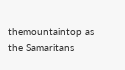themountaintop as the Samaritans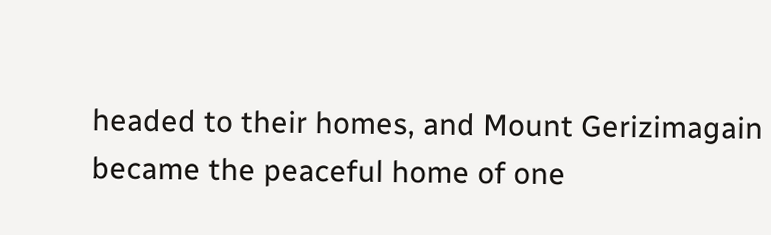headed to their homes, and Mount Gerizimagain became the peaceful home of one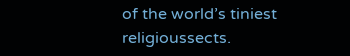of the world’s tiniest religioussects.